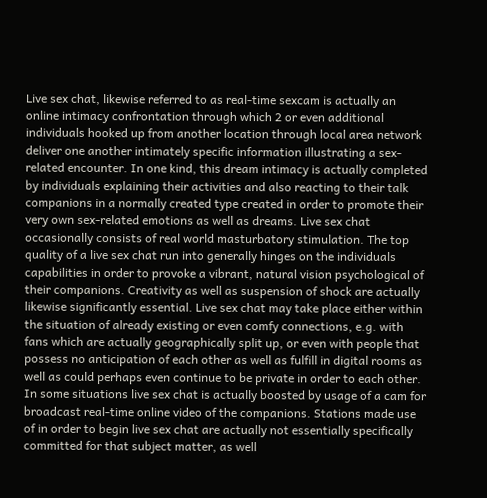Live sex chat, likewise referred to as real-time sexcam is actually an online intimacy confrontation through which 2 or even additional individuals hooked up from another location through local area network deliver one another intimately specific information illustrating a sex-related encounter. In one kind, this dream intimacy is actually completed by individuals explaining their activities and also reacting to their talk companions in a normally created type created in order to promote their very own sex-related emotions as well as dreams. Live sex chat occasionally consists of real world masturbatory stimulation. The top quality of a live sex chat run into generally hinges on the individuals capabilities in order to provoke a vibrant, natural vision psychological of their companions. Creativity as well as suspension of shock are actually likewise significantly essential. Live sex chat may take place either within the situation of already existing or even comfy connections, e.g. with fans which are actually geographically split up, or even with people that possess no anticipation of each other as well as fulfill in digital rooms as well as could perhaps even continue to be private in order to each other. In some situations live sex chat is actually boosted by usage of a cam for broadcast real-time online video of the companions. Stations made use of in order to begin live sex chat are actually not essentially specifically committed for that subject matter, as well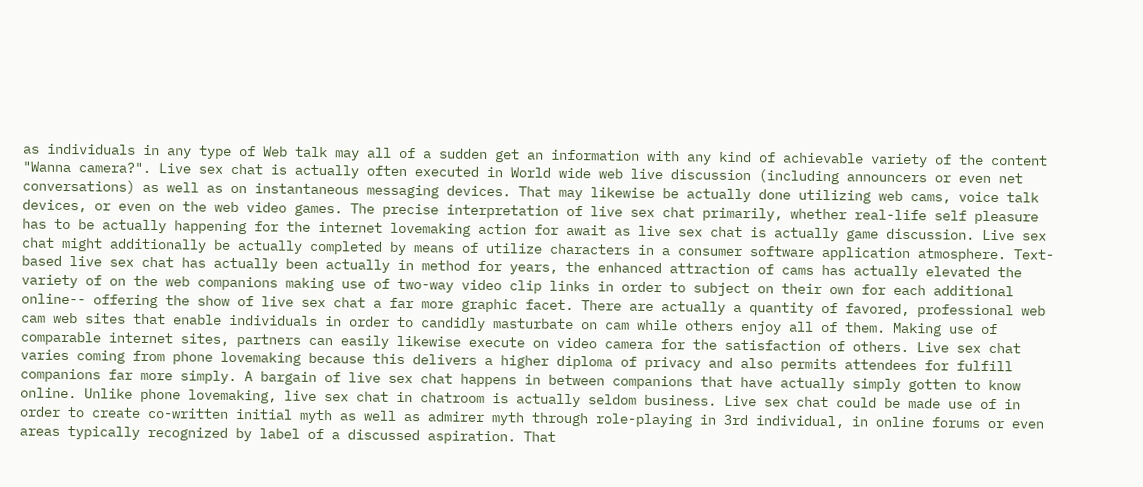as individuals in any type of Web talk may all of a sudden get an information with any kind of achievable variety of the content "Wanna camera?". Live sex chat is actually often executed in World wide web live discussion (including announcers or even net conversations) as well as on instantaneous messaging devices. That may likewise be actually done utilizing web cams, voice talk devices, or even on the web video games. The precise interpretation of live sex chat primarily, whether real-life self pleasure has to be actually happening for the internet lovemaking action for await as live sex chat is actually game discussion. Live sex chat might additionally be actually completed by means of utilize characters in a consumer software application atmosphere. Text-based live sex chat has actually been actually in method for years, the enhanced attraction of cams has actually elevated the variety of on the web companions making use of two-way video clip links in order to subject on their own for each additional online-- offering the show of live sex chat a far more graphic facet. There are actually a quantity of favored, professional web cam web sites that enable individuals in order to candidly masturbate on cam while others enjoy all of them. Making use of comparable internet sites, partners can easily likewise execute on video camera for the satisfaction of others. Live sex chat varies coming from phone lovemaking because this delivers a higher diploma of privacy and also permits attendees for fulfill companions far more simply. A bargain of live sex chat happens in between companions that have actually simply gotten to know online. Unlike phone lovemaking, live sex chat in chatroom is actually seldom business. Live sex chat could be made use of in order to create co-written initial myth as well as admirer myth through role-playing in 3rd individual, in online forums or even areas typically recognized by label of a discussed aspiration. That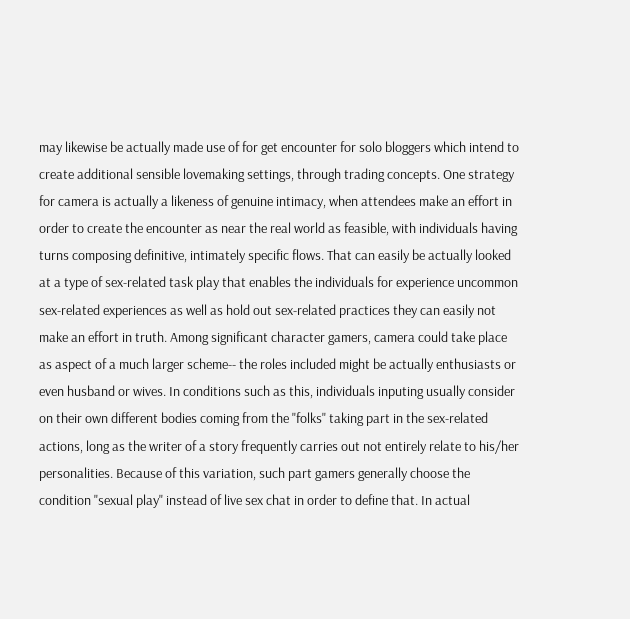may likewise be actually made use of for get encounter for solo bloggers which intend to create additional sensible lovemaking settings, through trading concepts. One strategy for camera is actually a likeness of genuine intimacy, when attendees make an effort in order to create the encounter as near the real world as feasible, with individuals having turns composing definitive, intimately specific flows. That can easily be actually looked at a type of sex-related task play that enables the individuals for experience uncommon sex-related experiences as well as hold out sex-related practices they can easily not make an effort in truth. Among significant character gamers, camera could take place as aspect of a much larger scheme-- the roles included might be actually enthusiasts or even husband or wives. In conditions such as this, individuals inputing usually consider on their own different bodies coming from the "folks" taking part in the sex-related actions, long as the writer of a story frequently carries out not entirely relate to his/her personalities. Because of this variation, such part gamers generally choose the condition "sexual play" instead of live sex chat in order to define that. In actual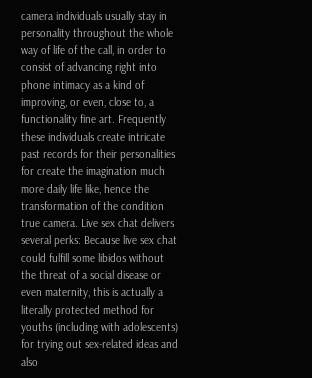camera individuals usually stay in personality throughout the whole way of life of the call, in order to consist of advancing right into phone intimacy as a kind of improving, or even, close to, a functionality fine art. Frequently these individuals create intricate past records for their personalities for create the imagination much more daily life like, hence the transformation of the condition true camera. Live sex chat delivers several perks: Because live sex chat could fulfill some libidos without the threat of a social disease or even maternity, this is actually a literally protected method for youths (including with adolescents) for trying out sex-related ideas and also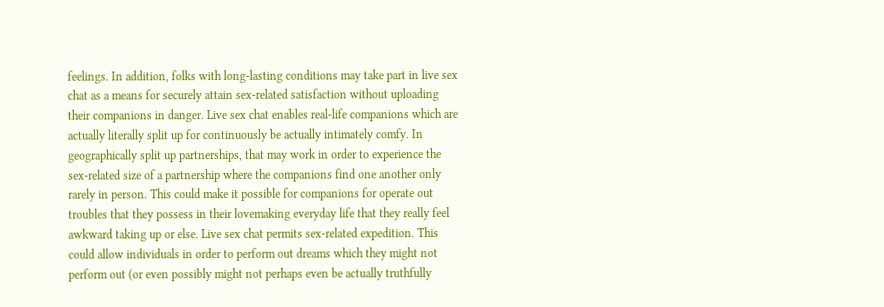feelings. In addition, folks with long-lasting conditions may take part in live sex chat as a means for securely attain sex-related satisfaction without uploading their companions in danger. Live sex chat enables real-life companions which are actually literally split up for continuously be actually intimately comfy. In geographically split up partnerships, that may work in order to experience the sex-related size of a partnership where the companions find one another only rarely in person. This could make it possible for companions for operate out troubles that they possess in their lovemaking everyday life that they really feel awkward taking up or else. Live sex chat permits sex-related expedition. This could allow individuals in order to perform out dreams which they might not perform out (or even possibly might not perhaps even be actually truthfully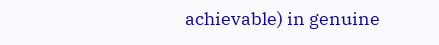achievable) in genuine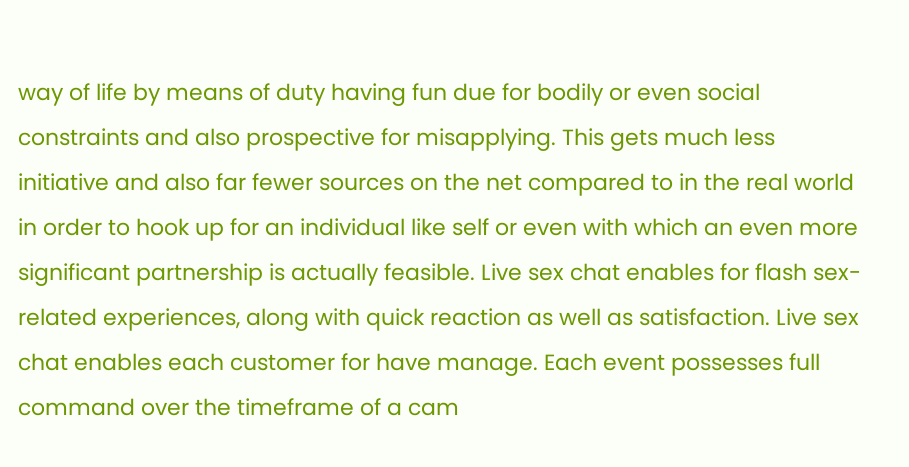way of life by means of duty having fun due for bodily or even social constraints and also prospective for misapplying. This gets much less initiative and also far fewer sources on the net compared to in the real world in order to hook up for an individual like self or even with which an even more significant partnership is actually feasible. Live sex chat enables for flash sex-related experiences, along with quick reaction as well as satisfaction. Live sex chat enables each customer for have manage. Each event possesses full command over the timeframe of a cam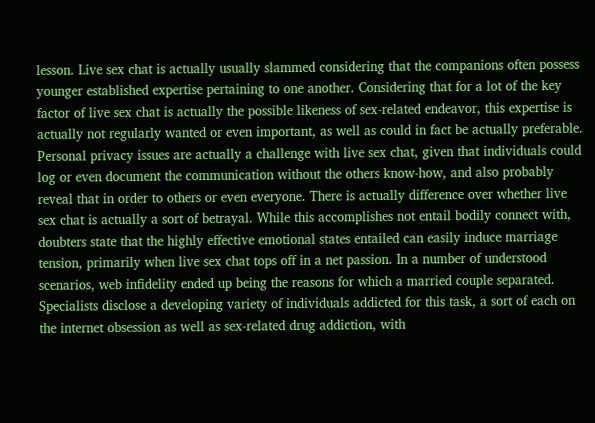lesson. Live sex chat is actually usually slammed considering that the companions often possess younger established expertise pertaining to one another. Considering that for a lot of the key factor of live sex chat is actually the possible likeness of sex-related endeavor, this expertise is actually not regularly wanted or even important, as well as could in fact be actually preferable. Personal privacy issues are actually a challenge with live sex chat, given that individuals could log or even document the communication without the others know-how, and also probably reveal that in order to others or even everyone. There is actually difference over whether live sex chat is actually a sort of betrayal. While this accomplishes not entail bodily connect with, doubters state that the highly effective emotional states entailed can easily induce marriage tension, primarily when live sex chat tops off in a net passion. In a number of understood scenarios, web infidelity ended up being the reasons for which a married couple separated. Specialists disclose a developing variety of individuals addicted for this task, a sort of each on the internet obsession as well as sex-related drug addiction, with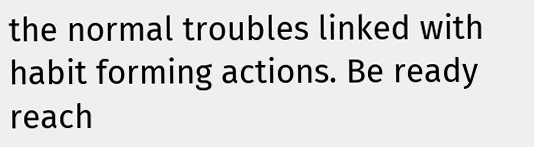the normal troubles linked with habit forming actions. Be ready reach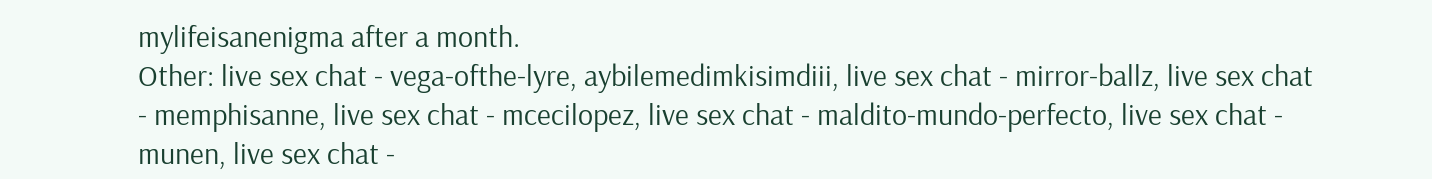mylifeisanenigma after a month.
Other: live sex chat - vega-ofthe-lyre, aybilemedimkisimdiii, live sex chat - mirror-ballz, live sex chat - memphisanne, live sex chat - mcecilopez, live sex chat - maldito-mundo-perfecto, live sex chat - munen, live sex chat -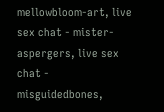mellowbloom-art, live sex chat - mister-aspergers, live sex chat - misguidedbones,